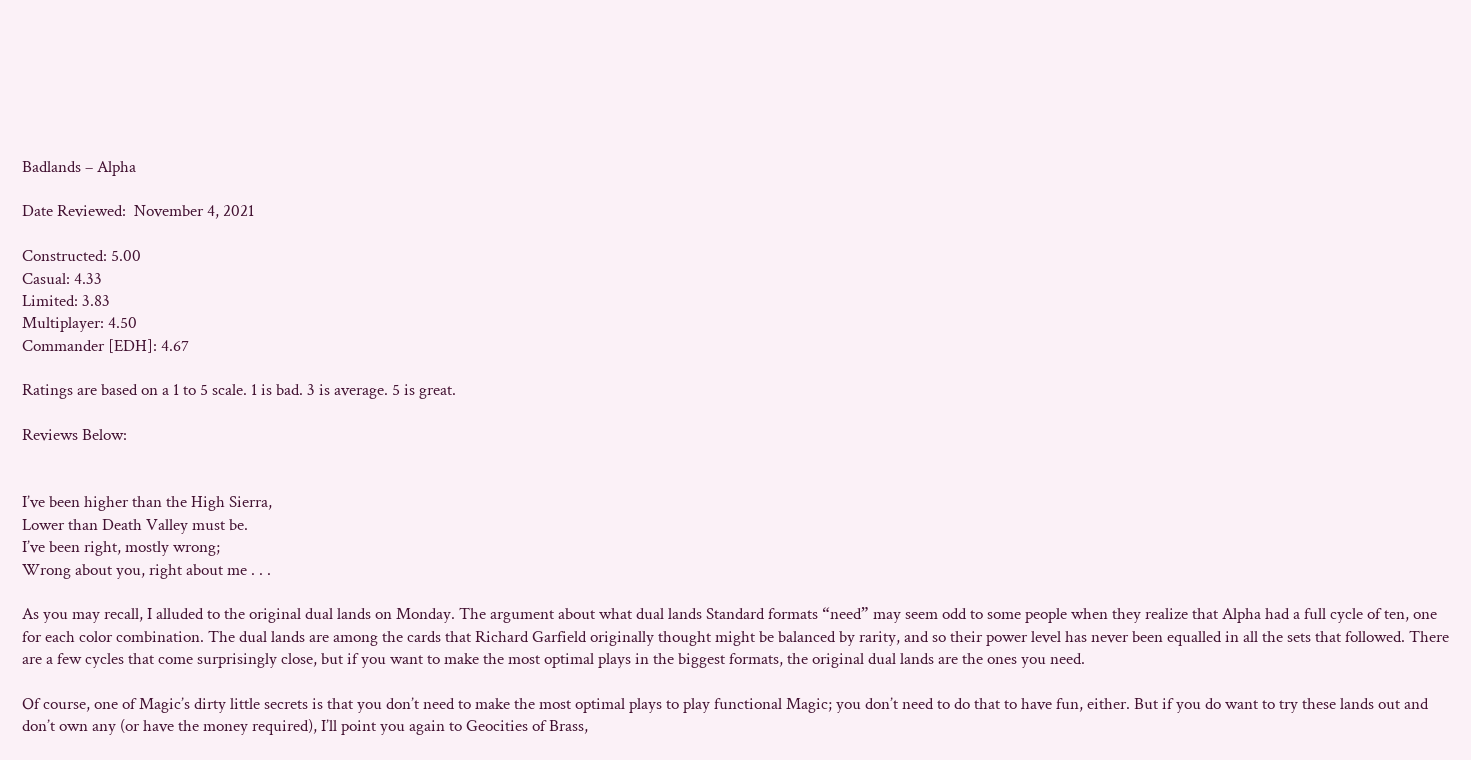Badlands – Alpha

Date Reviewed:  November 4, 2021

Constructed: 5.00
Casual: 4.33
Limited: 3.83
Multiplayer: 4.50
Commander [EDH]: 4.67

Ratings are based on a 1 to 5 scale. 1 is bad. 3 is average. 5 is great.

Reviews Below:


I’ve been higher than the High Sierra,
Lower than Death Valley must be.
I’ve been right, mostly wrong;
Wrong about you, right about me . . .

As you may recall, I alluded to the original dual lands on Monday. The argument about what dual lands Standard formats “need” may seem odd to some people when they realize that Alpha had a full cycle of ten, one for each color combination. The dual lands are among the cards that Richard Garfield originally thought might be balanced by rarity, and so their power level has never been equalled in all the sets that followed. There are a few cycles that come surprisingly close, but if you want to make the most optimal plays in the biggest formats, the original dual lands are the ones you need.

Of course, one of Magic’s dirty little secrets is that you don’t need to make the most optimal plays to play functional Magic; you don’t need to do that to have fun, either. But if you do want to try these lands out and don’t own any (or have the money required), I’ll point you again to Geocities of Brass,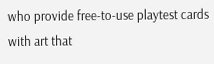who provide free-to-use playtest cards with art that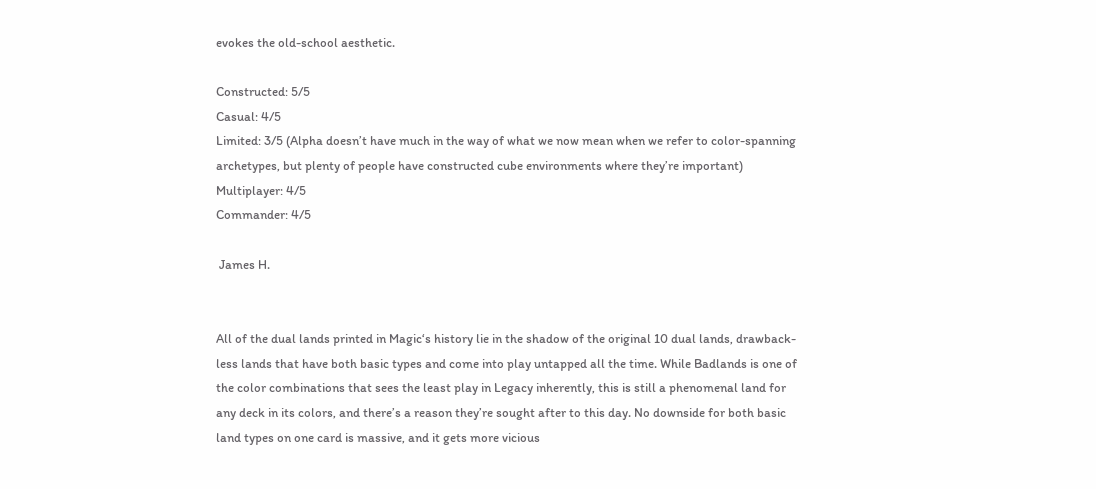evokes the old-school aesthetic.

Constructed: 5/5
Casual: 4/5
Limited: 3/5 (Alpha doesn’t have much in the way of what we now mean when we refer to color-spanning archetypes, but plenty of people have constructed cube environments where they’re important)
Multiplayer: 4/5
Commander: 4/5

 James H.


All of the dual lands printed in Magic‘s history lie in the shadow of the original 10 dual lands, drawback-less lands that have both basic types and come into play untapped all the time. While Badlands is one of the color combinations that sees the least play in Legacy inherently, this is still a phenomenal land for any deck in its colors, and there’s a reason they’re sought after to this day. No downside for both basic land types on one card is massive, and it gets more vicious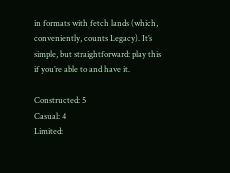in formats with fetch lands (which, conveniently, counts Legacy). It’s simple, but straightforward: play this if you’re able to and have it.

Constructed: 5
Casual: 4
Limited: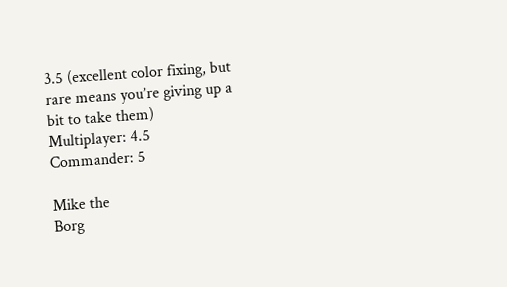3.5 (excellent color fixing, but rare means you’re giving up a bit to take them)
Multiplayer: 4.5
Commander: 5

Mike the
Borg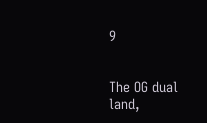9


The OG dual land,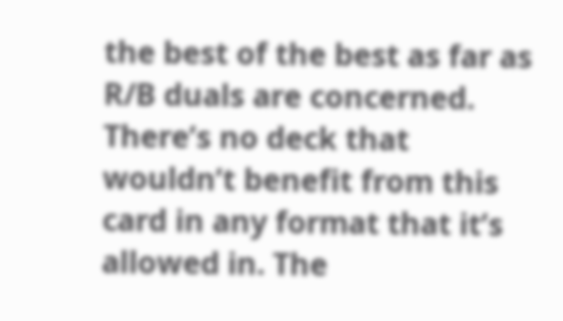the best of the best as far as R/B duals are concerned. There’s no deck that wouldn’t benefit from this card in any format that it’s allowed in. The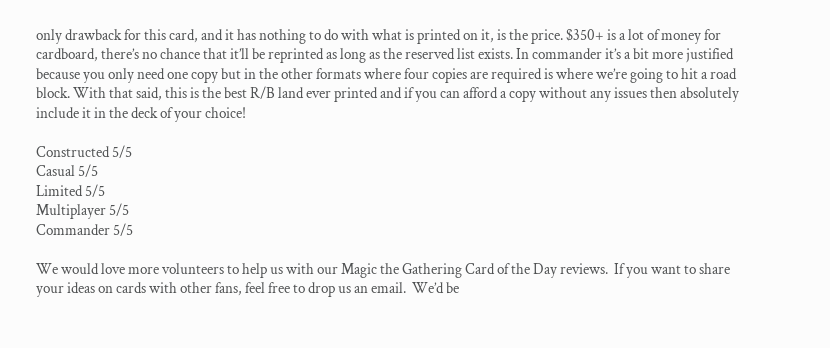only drawback for this card, and it has nothing to do with what is printed on it, is the price. $350+ is a lot of money for cardboard, there’s no chance that it’ll be reprinted as long as the reserved list exists. In commander it’s a bit more justified because you only need one copy but in the other formats where four copies are required is where we’re going to hit a road block. With that said, this is the best R/B land ever printed and if you can afford a copy without any issues then absolutely include it in the deck of your choice!

Constructed 5/5
Casual 5/5
Limited 5/5
Multiplayer 5/5
Commander 5/5

We would love more volunteers to help us with our Magic the Gathering Card of the Day reviews.  If you want to share your ideas on cards with other fans, feel free to drop us an email.  We’d be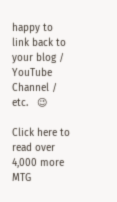happy to link back to your blog / YouTube Channel / etc.   😉

Click here to read over 4,000 more MTG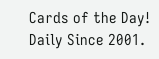Cards of the Day! Daily Since 2001.